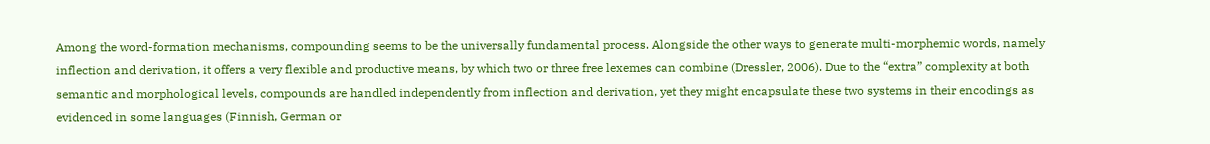Among the word-formation mechanisms, compounding seems to be the universally fundamental process. Alongside the other ways to generate multi-morphemic words, namely inflection and derivation, it offers a very flexible and productive means, by which two or three free lexemes can combine (Dressler, 2006). Due to the “extra” complexity at both semantic and morphological levels, compounds are handled independently from inflection and derivation, yet they might encapsulate these two systems in their encodings as evidenced in some languages (Finnish, German or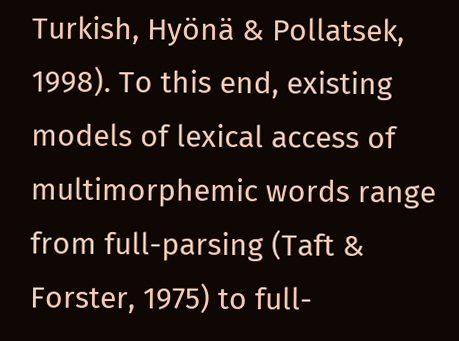Turkish, Hyönä & Pollatsek, 1998). To this end, existing models of lexical access of multimorphemic words range from full-parsing (Taft & Forster, 1975) to full-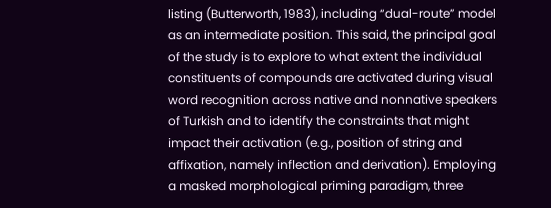listing (Butterworth, 1983), including “dual-route” model as an intermediate position. This said, the principal goal of the study is to explore to what extent the individual constituents of compounds are activated during visual word recognition across native and nonnative speakers of Turkish and to identify the constraints that might impact their activation (e.g., position of string and affixation, namely inflection and derivation). Employing a masked morphological priming paradigm, three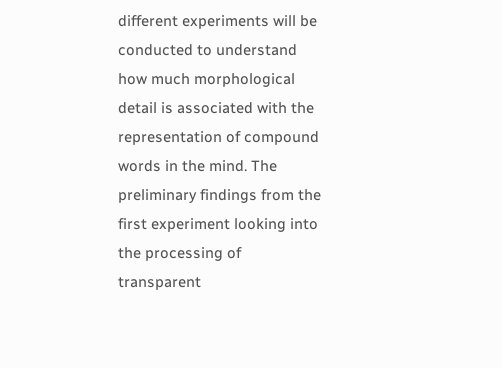different experiments will be conducted to understand how much morphological detail is associated with the representation of compound words in the mind. The preliminary findings from the first experiment looking into the processing of transparent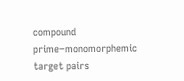compound prime−monomorphemic target pairs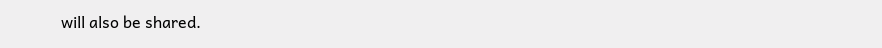will also be shared.